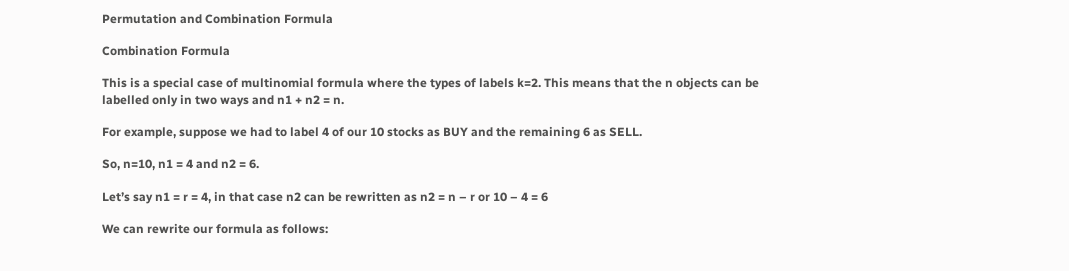Permutation and Combination Formula

Combination Formula

This is a special case of multinomial formula where the types of labels k=2. This means that the n objects can be labelled only in two ways and n1 + n2 = n.

For example, suppose we had to label 4 of our 10 stocks as BUY and the remaining 6 as SELL.

So, n=10, n1 = 4 and n2 = 6.

Let’s say n1 = r = 4, in that case n2 can be rewritten as n2 = n – r or 10 – 4 = 6

We can rewrite our formula as follows: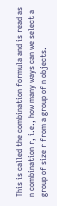This is called the combination formula and is read as n combination r, i.e., how many ways can we select a group of size r from a group of n objects.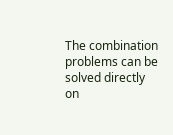The combination problems can be solved directly on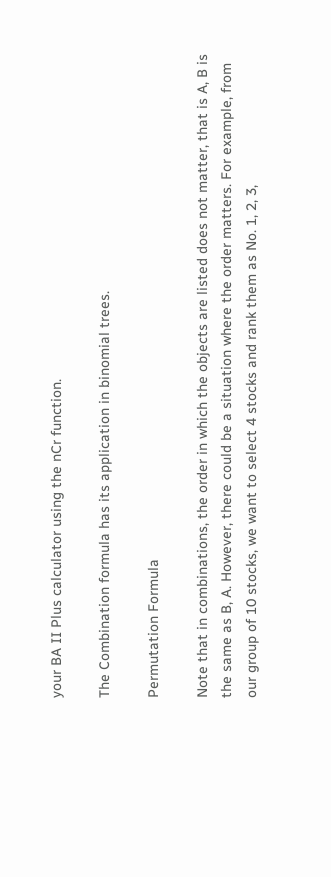your BA II Plus calculator using the nCr function.

The Combination formula has its application in binomial trees.

Permutation Formula

Note that in combinations, the order in which the objects are listed does not matter, that is A, B is the same as B, A. However, there could be a situation where the order matters. For example, from our group of 10 stocks, we want to select 4 stocks and rank them as No. 1, 2, 3,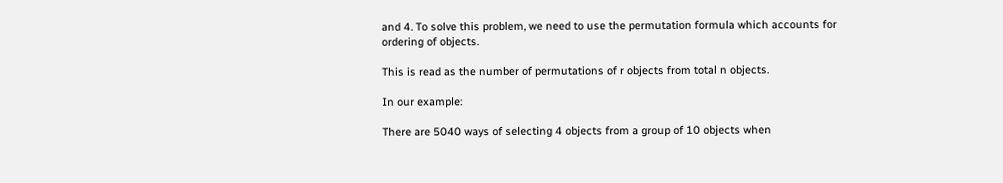and 4. To solve this problem, we need to use the permutation formula which accounts for ordering of objects.

This is read as the number of permutations of r objects from total n objects.

In our example:

There are 5040 ways of selecting 4 objects from a group of 10 objects when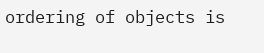ordering of objects is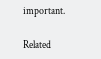important.

Related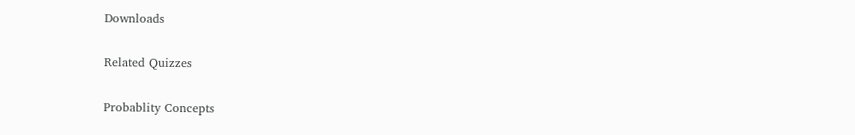Downloads

Related Quizzes

Probablity Concepts